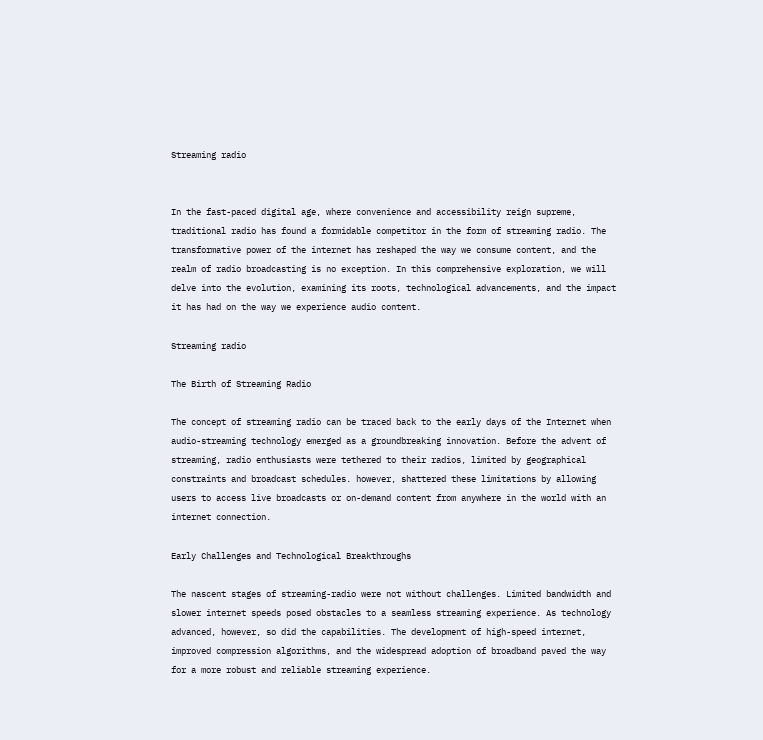Streaming radio


In the fast-paced digital age, where convenience and accessibility reign supreme, traditional radio has found a formidable competitor in the form of streaming radio. The transformative power of the internet has reshaped the way we consume content, and the realm of radio broadcasting is no exception. In this comprehensive exploration, we will delve into the evolution, examining its roots, technological advancements, and the impact it has had on the way we experience audio content.

Streaming radio

The Birth of Streaming Radio

The concept of streaming radio can be traced back to the early days of the Internet when audio-streaming technology emerged as a groundbreaking innovation. Before the advent of streaming, radio enthusiasts were tethered to their radios, limited by geographical constraints and broadcast schedules. however, shattered these limitations by allowing users to access live broadcasts or on-demand content from anywhere in the world with an internet connection.

Early Challenges and Technological Breakthroughs

The nascent stages of streaming-radio were not without challenges. Limited bandwidth and slower internet speeds posed obstacles to a seamless streaming experience. As technology advanced, however, so did the capabilities. The development of high-speed internet, improved compression algorithms, and the widespread adoption of broadband paved the way for a more robust and reliable streaming experience.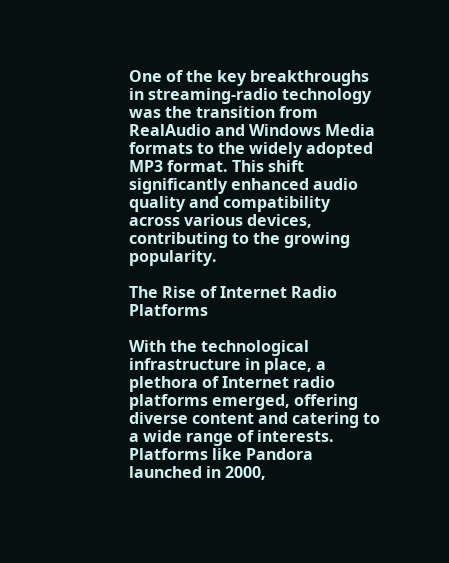One of the key breakthroughs in streaming-radio technology was the transition from RealAudio and Windows Media formats to the widely adopted MP3 format. This shift significantly enhanced audio quality and compatibility across various devices, contributing to the growing popularity.

The Rise of Internet Radio Platforms

With the technological infrastructure in place, a plethora of Internet radio platforms emerged, offering diverse content and catering to a wide range of interests. Platforms like Pandora launched in 2000,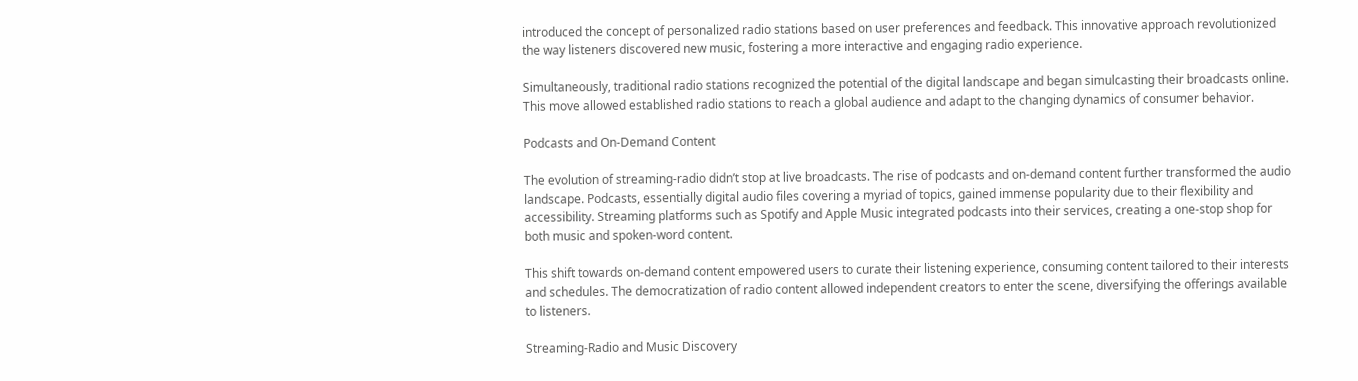introduced the concept of personalized radio stations based on user preferences and feedback. This innovative approach revolutionized the way listeners discovered new music, fostering a more interactive and engaging radio experience.

Simultaneously, traditional radio stations recognized the potential of the digital landscape and began simulcasting their broadcasts online. This move allowed established radio stations to reach a global audience and adapt to the changing dynamics of consumer behavior.

Podcasts and On-Demand Content

The evolution of streaming-radio didn’t stop at live broadcasts. The rise of podcasts and on-demand content further transformed the audio landscape. Podcasts, essentially digital audio files covering a myriad of topics, gained immense popularity due to their flexibility and accessibility. Streaming platforms such as Spotify and Apple Music integrated podcasts into their services, creating a one-stop shop for both music and spoken-word content.

This shift towards on-demand content empowered users to curate their listening experience, consuming content tailored to their interests and schedules. The democratization of radio content allowed independent creators to enter the scene, diversifying the offerings available to listeners.

Streaming-Radio and Music Discovery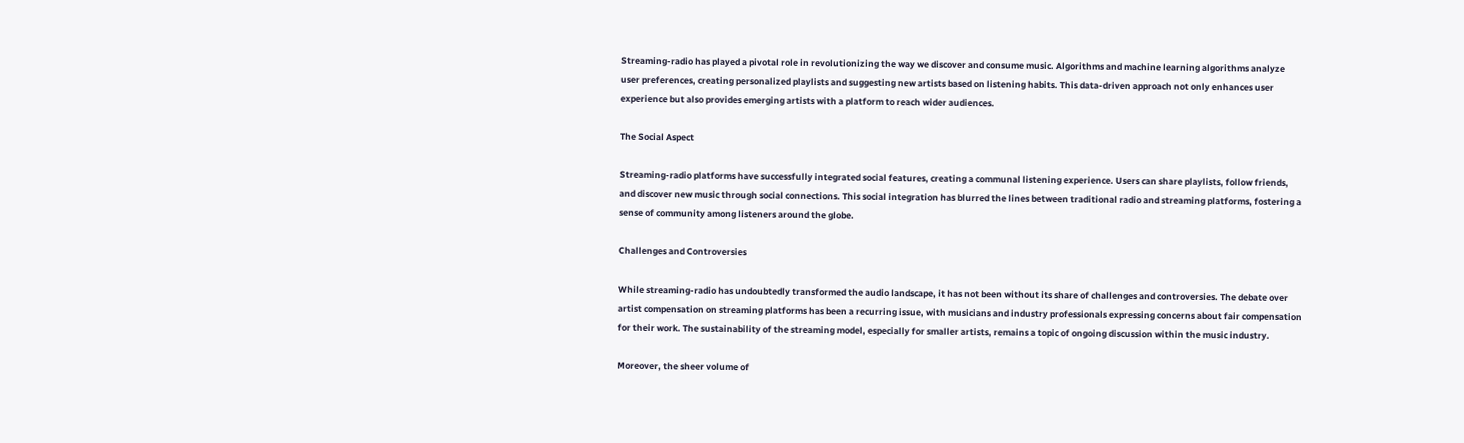Streaming-radio has played a pivotal role in revolutionizing the way we discover and consume music. Algorithms and machine learning algorithms analyze user preferences, creating personalized playlists and suggesting new artists based on listening habits. This data-driven approach not only enhances user experience but also provides emerging artists with a platform to reach wider audiences.

The Social Aspect

Streaming-radio platforms have successfully integrated social features, creating a communal listening experience. Users can share playlists, follow friends, and discover new music through social connections. This social integration has blurred the lines between traditional radio and streaming platforms, fostering a sense of community among listeners around the globe.

Challenges and Controversies

While streaming-radio has undoubtedly transformed the audio landscape, it has not been without its share of challenges and controversies. The debate over artist compensation on streaming platforms has been a recurring issue, with musicians and industry professionals expressing concerns about fair compensation for their work. The sustainability of the streaming model, especially for smaller artists, remains a topic of ongoing discussion within the music industry.

Moreover, the sheer volume of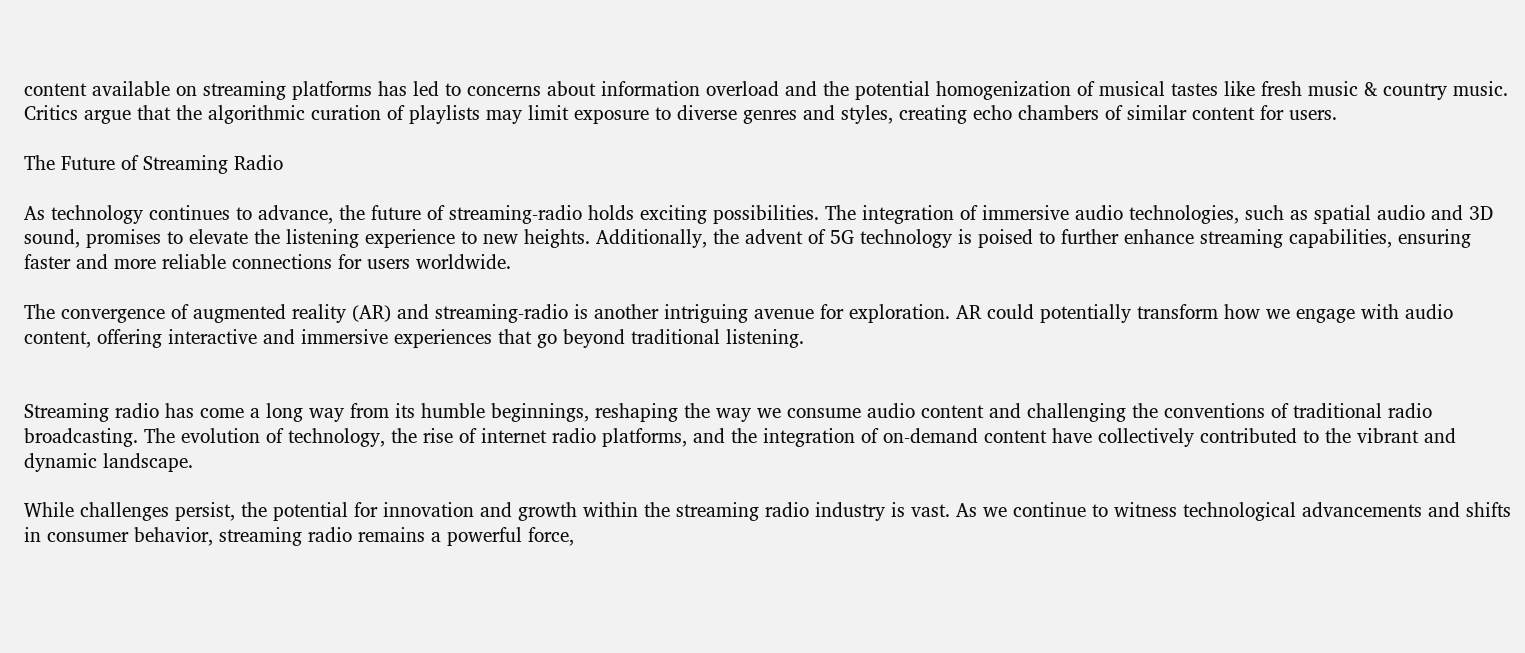content available on streaming platforms has led to concerns about information overload and the potential homogenization of musical tastes like fresh music & country music. Critics argue that the algorithmic curation of playlists may limit exposure to diverse genres and styles, creating echo chambers of similar content for users.

The Future of Streaming Radio

As technology continues to advance, the future of streaming-radio holds exciting possibilities. The integration of immersive audio technologies, such as spatial audio and 3D sound, promises to elevate the listening experience to new heights. Additionally, the advent of 5G technology is poised to further enhance streaming capabilities, ensuring faster and more reliable connections for users worldwide.

The convergence of augmented reality (AR) and streaming-radio is another intriguing avenue for exploration. AR could potentially transform how we engage with audio content, offering interactive and immersive experiences that go beyond traditional listening.


Streaming radio has come a long way from its humble beginnings, reshaping the way we consume audio content and challenging the conventions of traditional radio broadcasting. The evolution of technology, the rise of internet radio platforms, and the integration of on-demand content have collectively contributed to the vibrant and dynamic landscape.

While challenges persist, the potential for innovation and growth within the streaming radio industry is vast. As we continue to witness technological advancements and shifts in consumer behavior, streaming radio remains a powerful force,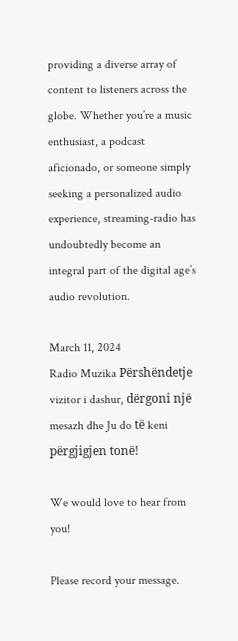providing a diverse array of content to listeners across the globe. Whether you’re a music enthusiast, a podcast aficionado, or someone simply seeking a personalized audio experience, streaming-radio has undoubtedly become an integral part of the digital age’s audio revolution.

March 11, 2024
Radio Muzika Përshëndetje vizitor i dashur, dërgoni një mesazh dhe Ju do të keni përgjigjen tonë!

We would love to hear from you!

Please record your message.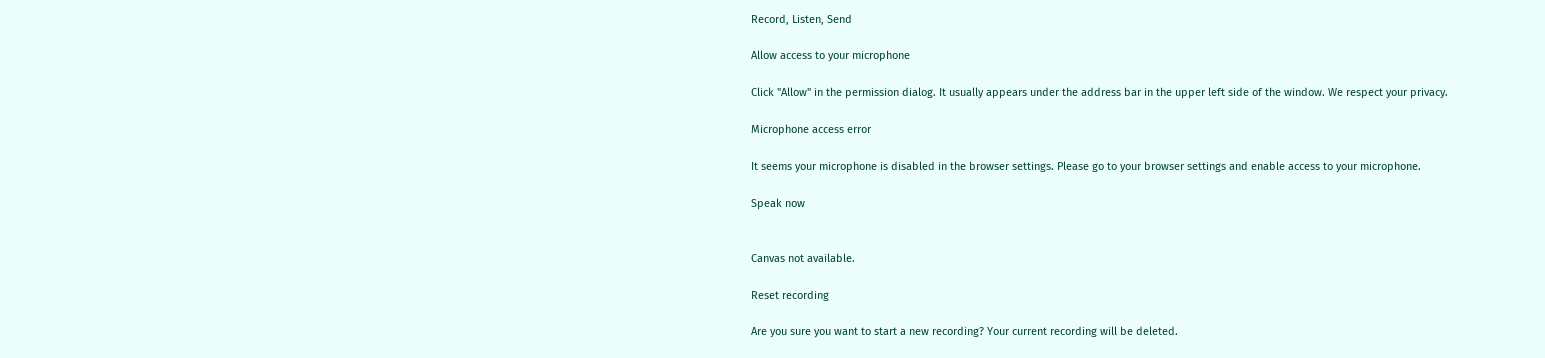Record, Listen, Send

Allow access to your microphone

Click "Allow" in the permission dialog. It usually appears under the address bar in the upper left side of the window. We respect your privacy.

Microphone access error

It seems your microphone is disabled in the browser settings. Please go to your browser settings and enable access to your microphone.

Speak now


Canvas not available.

Reset recording

Are you sure you want to start a new recording? Your current recording will be deleted.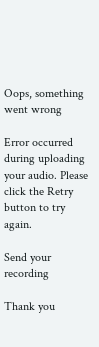Oops, something went wrong

Error occurred during uploading your audio. Please click the Retry button to try again.

Send your recording

Thank you